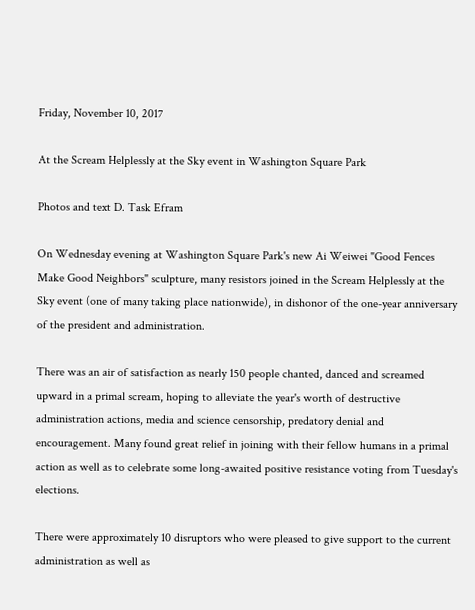Friday, November 10, 2017

At the Scream Helplessly at the Sky event in Washington Square Park

Photos and text D. Task Efram

On Wednesday evening at Washington Square Park's new Ai Weiwei "Good Fences Make Good Neighbors" sculpture, many resistors joined in the Scream Helplessly at the Sky event (one of many taking place nationwide), in dishonor of the one-year anniversary of the president and administration.

There was an air of satisfaction as nearly 150 people chanted, danced and screamed upward in a primal scream, hoping to alleviate the year's worth of destructive administration actions, media and science censorship, predatory denial and encouragement. Many found great relief in joining with their fellow humans in a primal action as well as to celebrate some long-awaited positive resistance voting from Tuesday's elections.

There were approximately 10 disruptors who were pleased to give support to the current administration as well as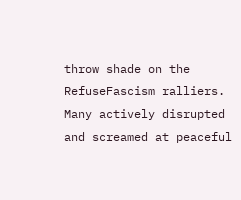throw shade on the RefuseFascism ralliers. Many actively disrupted and screamed at peaceful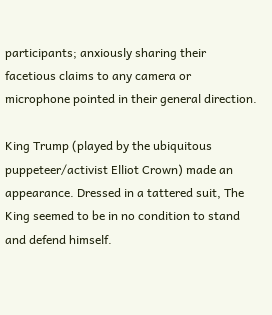participants; anxiously sharing their facetious claims to any camera or microphone pointed in their general direction.

King Trump (played by the ubiquitous puppeteer/activist Elliot Crown) made an appearance. Dressed in a tattered suit, The King seemed to be in no condition to stand and defend himself.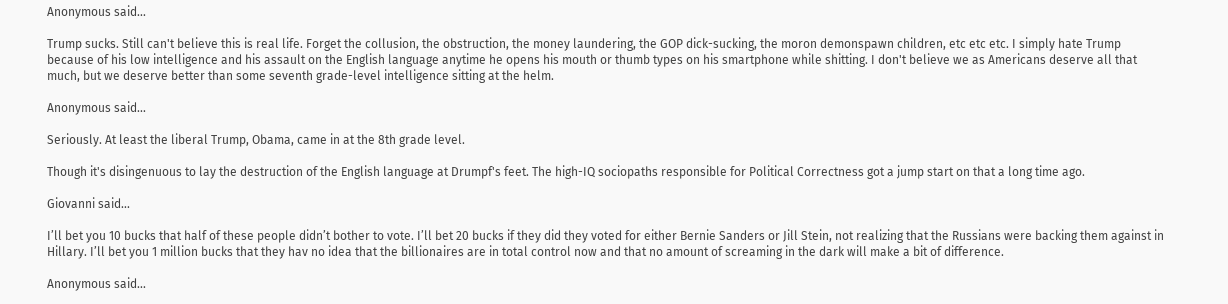Anonymous said...

Trump sucks. Still can't believe this is real life. Forget the collusion, the obstruction, the money laundering, the GOP dick-sucking, the moron demonspawn children, etc etc etc. I simply hate Trump because of his low intelligence and his assault on the English language anytime he opens his mouth or thumb types on his smartphone while shitting. I don't believe we as Americans deserve all that much, but we deserve better than some seventh grade-level intelligence sitting at the helm.

Anonymous said...

Seriously. At least the liberal Trump, Obama, came in at the 8th grade level.

Though it's disingenuous to lay the destruction of the English language at Drumpf's feet. The high-IQ sociopaths responsible for Political Correctness got a jump start on that a long time ago.

Giovanni said...

I’ll bet you 10 bucks that half of these people didn’t bother to vote. I’ll bet 20 bucks if they did they voted for either Bernie Sanders or Jill Stein, not realizing that the Russians were backing them against in Hillary. I’ll bet you 1 million bucks that they hav no idea that the billionaires are in total control now and that no amount of screaming in the dark will make a bit of difference.

Anonymous said...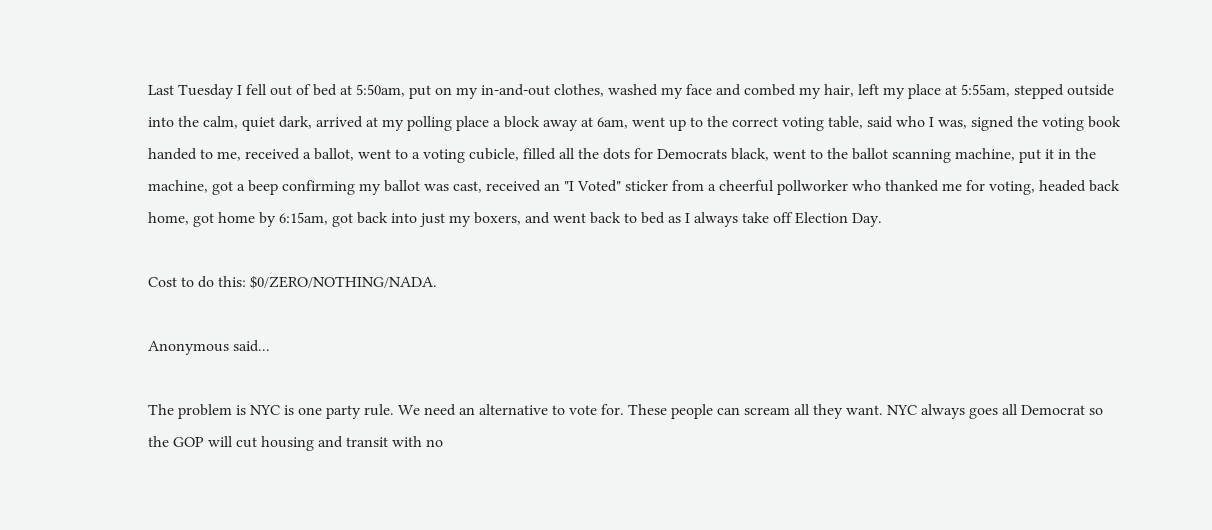Last Tuesday I fell out of bed at 5:50am, put on my in-and-out clothes, washed my face and combed my hair, left my place at 5:55am, stepped outside into the calm, quiet dark, arrived at my polling place a block away at 6am, went up to the correct voting table, said who I was, signed the voting book handed to me, received a ballot, went to a voting cubicle, filled all the dots for Democrats black, went to the ballot scanning machine, put it in the machine, got a beep confirming my ballot was cast, received an "I Voted" sticker from a cheerful pollworker who thanked me for voting, headed back home, got home by 6:15am, got back into just my boxers, and went back to bed as I always take off Election Day.

Cost to do this: $0/ZERO/NOTHING/NADA.

Anonymous said...

The problem is NYC is one party rule. We need an alternative to vote for. These people can scream all they want. NYC always goes all Democrat so the GOP will cut housing and transit with no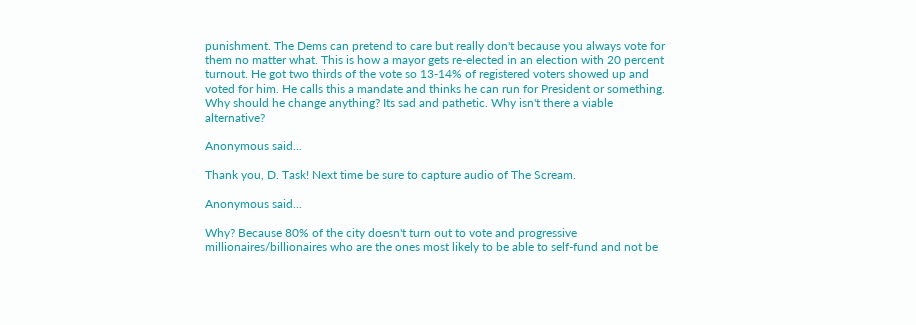punishment. The Dems can pretend to care but really don't because you always vote for them no matter what. This is how a mayor gets re-elected in an election with 20 percent turnout. He got two thirds of the vote so 13-14% of registered voters showed up and voted for him. He calls this a mandate and thinks he can run for President or something. Why should he change anything? Its sad and pathetic. Why isn't there a viable alternative?

Anonymous said...

Thank you, D. Task! Next time be sure to capture audio of The Scream.

Anonymous said...

Why? Because 80% of the city doesn't turn out to vote and progressive millionaires/billionaires who are the ones most likely to be able to self-fund and not be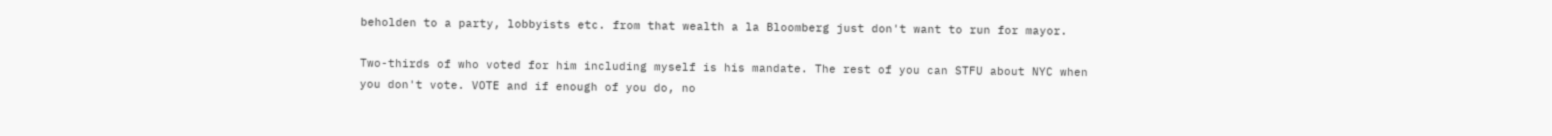beholden to a party, lobbyists etc. from that wealth a la Bloomberg just don't want to run for mayor.

Two-thirds of who voted for him including myself is his mandate. The rest of you can STFU about NYC when you don't vote. VOTE and if enough of you do, no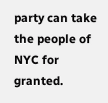party can take the people of NYC for granted.